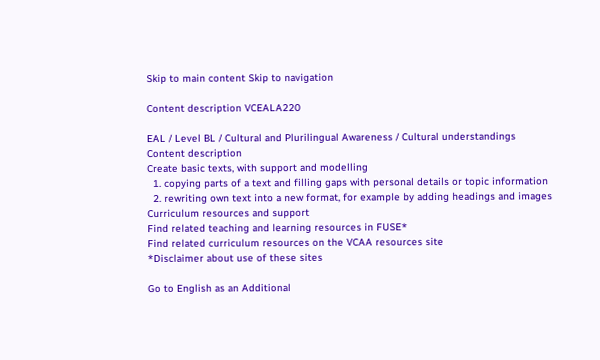Skip to main content Skip to navigation

Content description VCEALA220

EAL / Level BL / Cultural and Plurilingual Awareness / Cultural understandings
Content description
Create basic texts, with support and modelling
  1. copying parts of a text and filling gaps with personal details or topic information
  2. rewriting own text into a new format, for example by adding headings and images
Curriculum resources and support
Find related teaching and learning resources in FUSE*
Find related curriculum resources on the VCAA resources site
*Disclaimer about use of these sites

Go to English as an Additional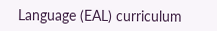Language (EAL) curriculum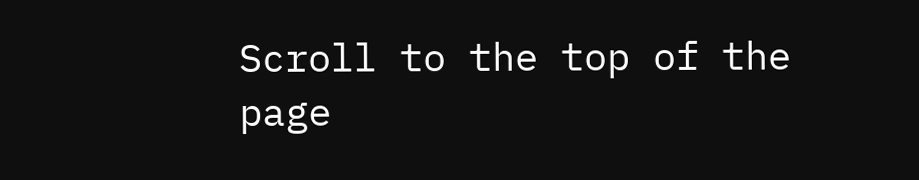Scroll to the top of the page